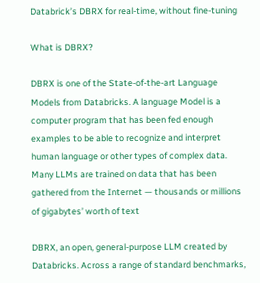Databrick’s DBRX for real-time, without fine-tuning

What is DBRX?

DBRX is one of the State-of-the-art Language Models from Databricks. A language Model is a computer program that has been fed enough examples to be able to recognize and interpret human language or other types of complex data. Many LLMs are trained on data that has been gathered from the Internet — thousands or millions of gigabytes’ worth of text

DBRX, an open, general-purpose LLM created by Databricks. Across a range of standard benchmarks,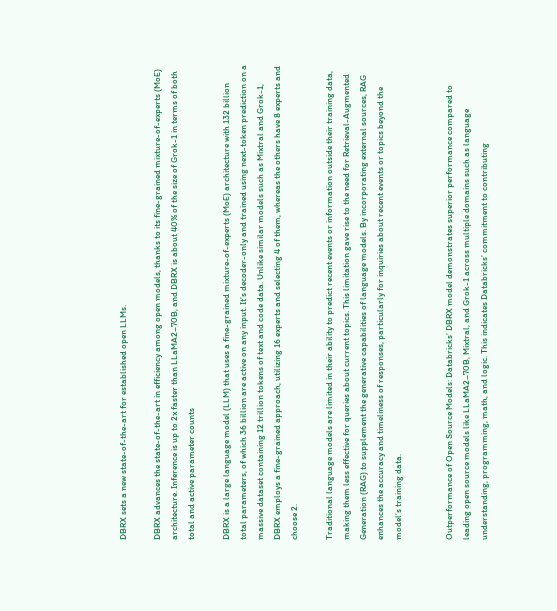DBRX sets a new state-of-the-art for established open LLMs.

DBRX advances the state-of-the-art in efficiency among open models, thanks to its fine-grained mixture-of-experts (MoE) architecture. Inference is up to 2x faster than LLaMA2–70B, and DBRX is about 40% of the size of Grok-1 in terms of both total and active parameter counts

DBRX is a large language model (LLM) that uses a fine-grained mixture-of-experts (MoE) architecture with 132 billion total parameters, of which 36 billion are active on any input. It’s decoder-only and trained using next-token prediction on a massive dataset containing 12 trillion tokens of text and code data. Unlike similar models such as Mixtral and Grok-1, DBRX employs a fine-grained approach, utilizing 16 experts and selecting 4 of them, whereas the others have 8 experts and choose 2.

Traditional language models are limited in their ability to predict recent events or information outside their training data, making them less effective for queries about current topics. This limitation gave rise to the need for Retrieval-Augmented Generation (RAG) to supplement the generative capabilities of language models. By incorporating external sources, RAG enhances the accuracy and timeliness of responses, particularly for inquiries about recent events or topics beyond the model’s training data.


Outperformance of Open Source Models: Databricks’ DBRX model demonstrates superior performance compared to leading open source models like LLaMA2–70B, Mixtral, and Grok-1 across multiple domains such as language understanding, programming, math, and logic. This indicates Databricks’ commitment to contributing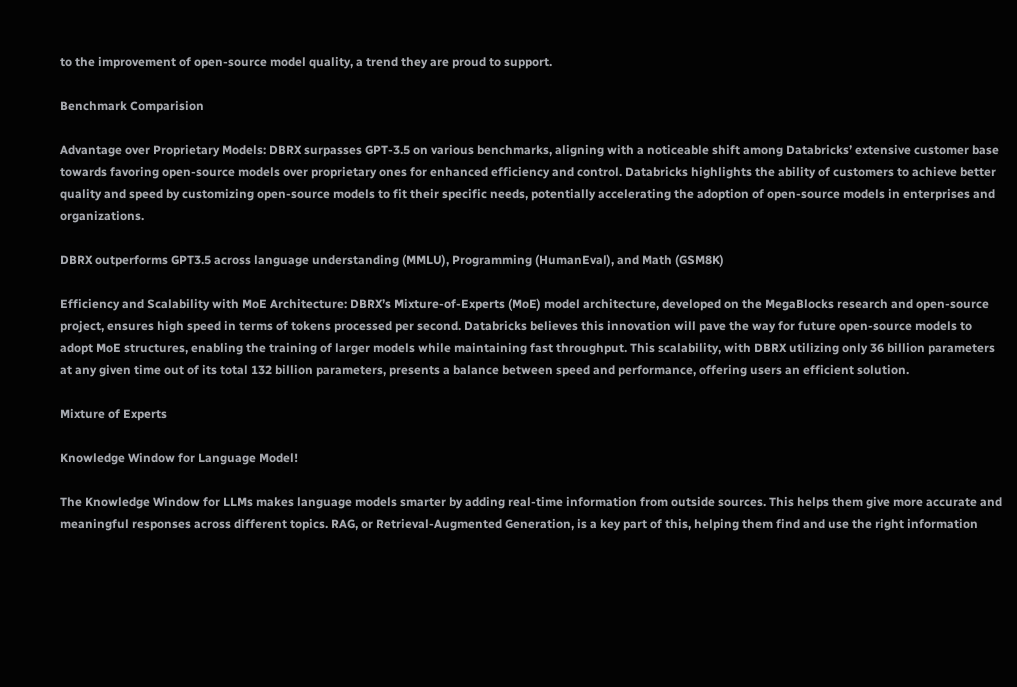to the improvement of open-source model quality, a trend they are proud to support.

Benchmark Comparision

Advantage over Proprietary Models: DBRX surpasses GPT-3.5 on various benchmarks, aligning with a noticeable shift among Databricks’ extensive customer base towards favoring open-source models over proprietary ones for enhanced efficiency and control. Databricks highlights the ability of customers to achieve better quality and speed by customizing open-source models to fit their specific needs, potentially accelerating the adoption of open-source models in enterprises and organizations.

DBRX outperforms GPT3.5 across language understanding (MMLU), Programming (HumanEval), and Math (GSM8K)

Efficiency and Scalability with MoE Architecture: DBRX’s Mixture-of-Experts (MoE) model architecture, developed on the MegaBlocks research and open-source project, ensures high speed in terms of tokens processed per second. Databricks believes this innovation will pave the way for future open-source models to adopt MoE structures, enabling the training of larger models while maintaining fast throughput. This scalability, with DBRX utilizing only 36 billion parameters at any given time out of its total 132 billion parameters, presents a balance between speed and performance, offering users an efficient solution.

Mixture of Experts

Knowledge Window for Language Model!

The Knowledge Window for LLMs makes language models smarter by adding real-time information from outside sources. This helps them give more accurate and meaningful responses across different topics. RAG, or Retrieval-Augmented Generation, is a key part of this, helping them find and use the right information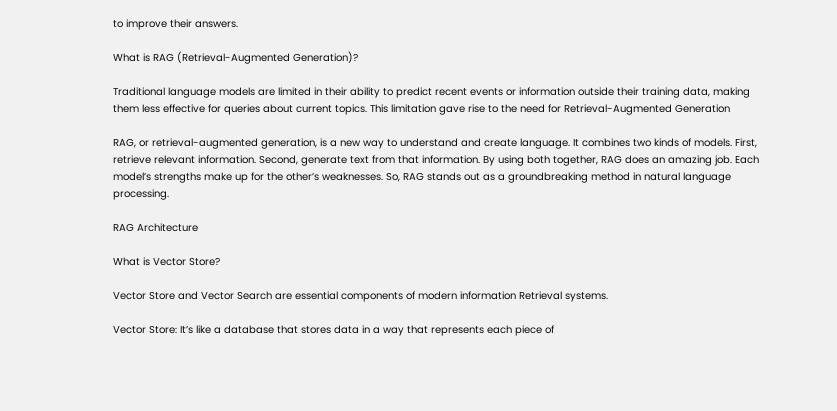to improve their answers.

What is RAG (Retrieval-Augmented Generation)?

Traditional language models are limited in their ability to predict recent events or information outside their training data, making them less effective for queries about current topics. This limitation gave rise to the need for Retrieval-Augmented Generation

RAG, or retrieval-augmented generation, is a new way to understand and create language. It combines two kinds of models. First, retrieve relevant information. Second, generate text from that information. By using both together, RAG does an amazing job. Each model’s strengths make up for the other’s weaknesses. So, RAG stands out as a groundbreaking method in natural language processing.

RAG Architecture

What is Vector Store?

Vector Store and Vector Search are essential components of modern information Retrieval systems.

Vector Store: It’s like a database that stores data in a way that represents each piece of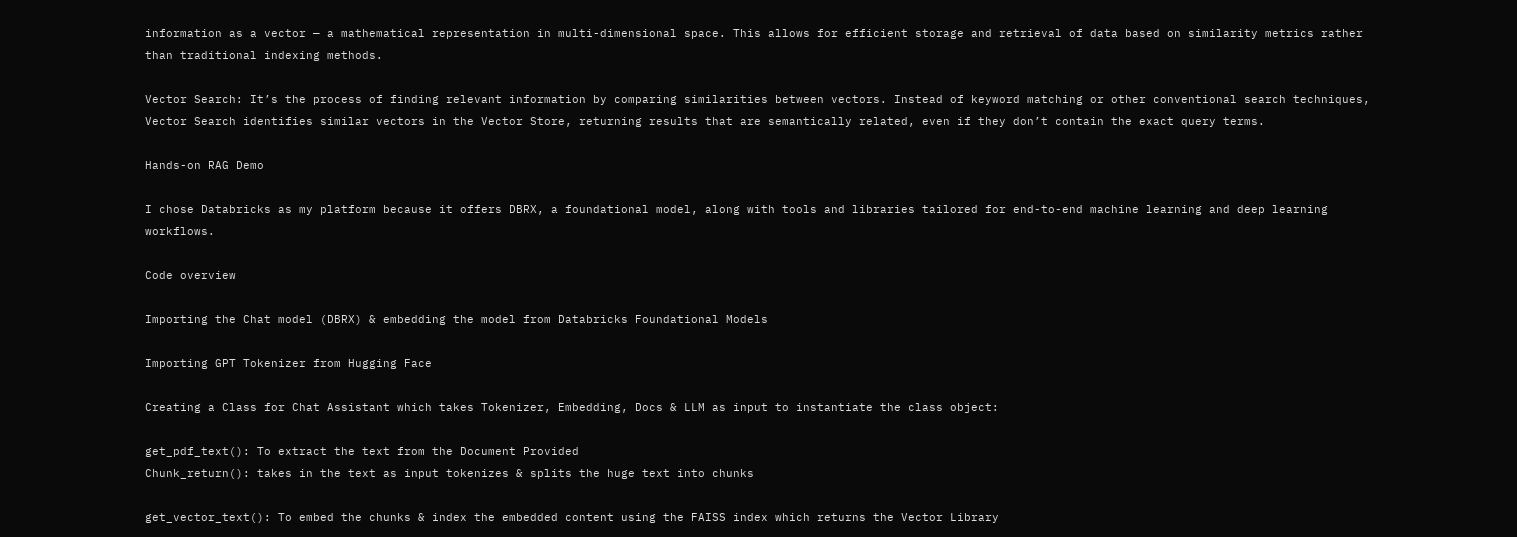information as a vector — a mathematical representation in multi-dimensional space. This allows for efficient storage and retrieval of data based on similarity metrics rather than traditional indexing methods.

Vector Search: It’s the process of finding relevant information by comparing similarities between vectors. Instead of keyword matching or other conventional search techniques, Vector Search identifies similar vectors in the Vector Store, returning results that are semantically related, even if they don’t contain the exact query terms.

Hands-on RAG Demo

I chose Databricks as my platform because it offers DBRX, a foundational model, along with tools and libraries tailored for end-to-end machine learning and deep learning workflows.

Code overview

Importing the Chat model (DBRX) & embedding the model from Databricks Foundational Models

Importing GPT Tokenizer from Hugging Face

Creating a Class for Chat Assistant which takes Tokenizer, Embedding, Docs & LLM as input to instantiate the class object:

get_pdf_text(): To extract the text from the Document Provided
Chunk_return(): takes in the text as input tokenizes & splits the huge text into chunks

get_vector_text(): To embed the chunks & index the embedded content using the FAISS index which returns the Vector Library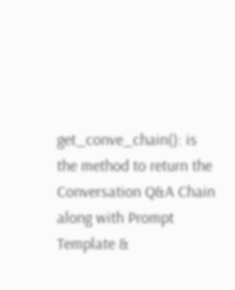get_conve_chain(): is the method to return the Conversation Q&A Chain along with Prompt Template &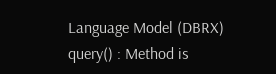Language Model (DBRX)
query() : Method is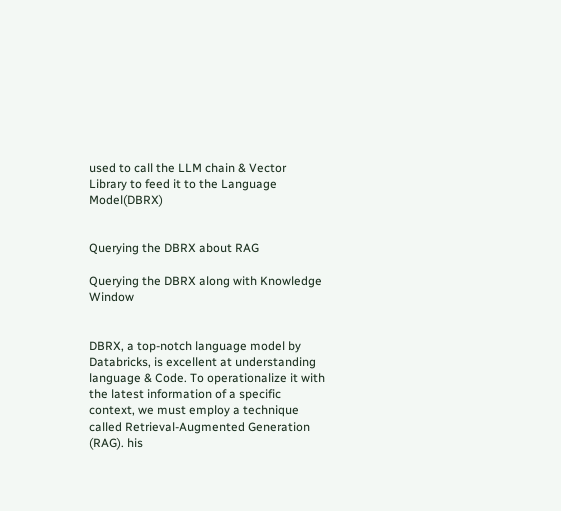used to call the LLM chain & Vector Library to feed it to the Language Model(DBRX)


Querying the DBRX about RAG

Querying the DBRX along with Knowledge Window


DBRX, a top-notch language model by Databricks, is excellent at understanding language & Code. To operationalize it with the latest information of a specific context, we must employ a technique called Retrieval-Augmented Generation (RAG). his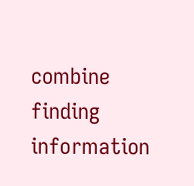combine finding information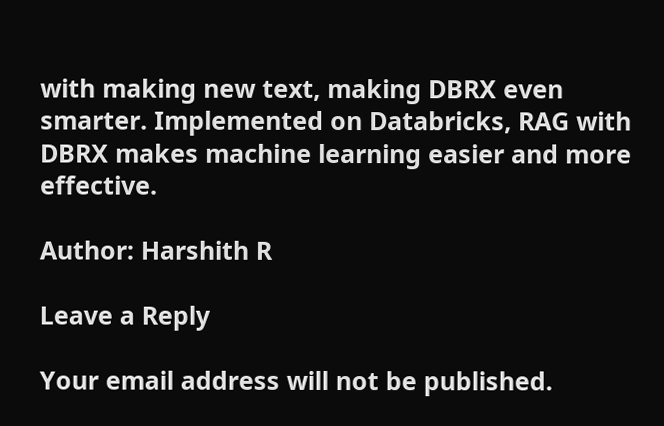with making new text, making DBRX even smarter. Implemented on Databricks, RAG with DBRX makes machine learning easier and more effective.

Author: Harshith R

Leave a Reply

Your email address will not be published.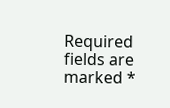Required fields are marked *